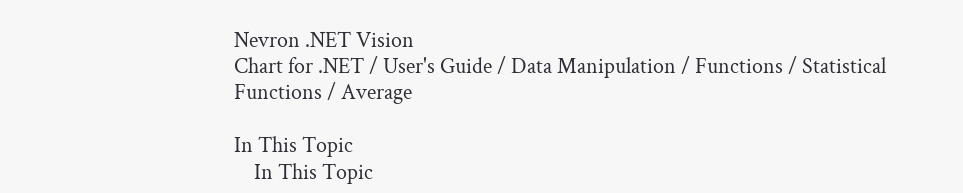Nevron .NET Vision
Chart for .NET / User's Guide / Data Manipulation / Functions / Statistical Functions / Average

In This Topic
    In This Topic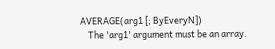AVERAGE(arg1 [; ByEveryN])
    The 'arg1' argument must be an array.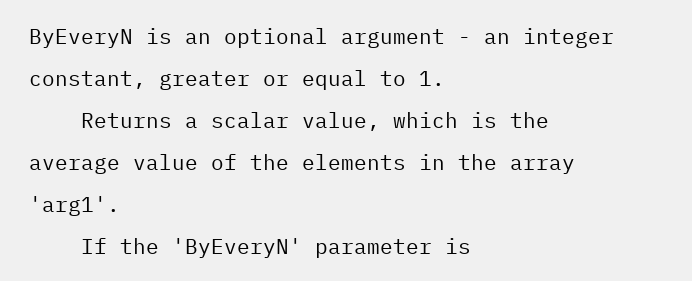ByEveryN is an optional argument - an integer constant, greater or equal to 1.
    Returns a scalar value, which is the average value of the elements in the array 'arg1'.
    If the 'ByEveryN' parameter is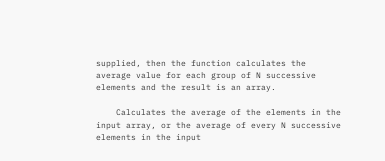supplied, then the function calculates the average value for each group of N successive elements and the result is an array.

    Calculates the average of the elements in the input array, or the average of every N successive elements in the input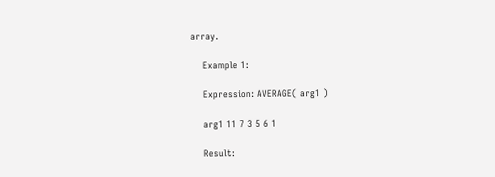array.

    Example 1:

    Expression: AVERAGE( arg1 )

    arg1 11 7 3 5 6 1

    Result: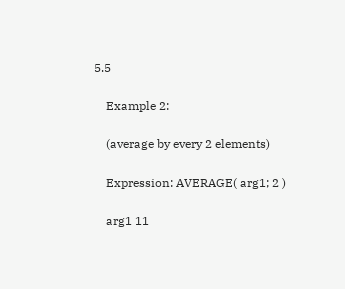5.5

    Example 2:

    (average by every 2 elements)

    Expression: AVERAGE( arg1; 2 )

    arg1 11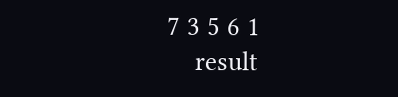7 3 5 6 1
    result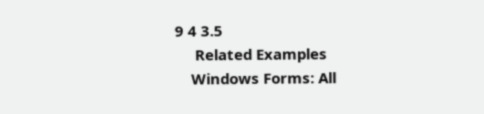9 4 3.5
     Related Examples
    Windows Forms: All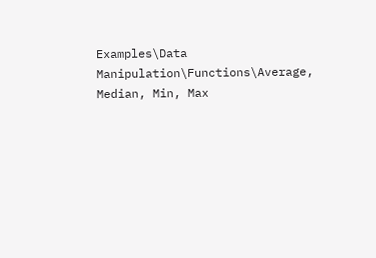Examples\Data Manipulation\Functions\Average, Median, Min, Max